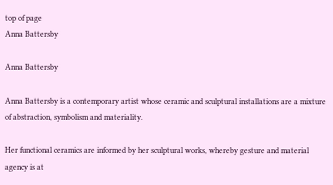top of page
Anna Battersby

Anna Battersby

Anna Battersby is a contemporary artist whose ceramic and sculptural installations are a mixture of abstraction, symbolism and materiality.

Her functional ceramics are informed by her sculptural works, whereby gesture and material agency is at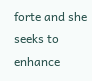forte and she seeks to enhance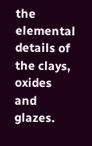the elemental details of the clays, oxides and glazes.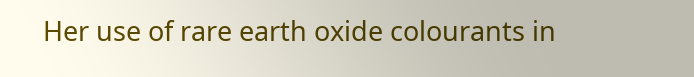Her use of rare earth oxide colourants in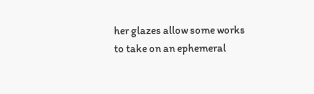her glazes allow some works to take on an ephemeral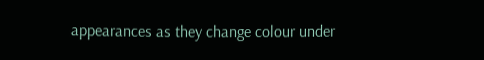appearances as they change colour under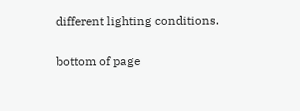different lighting conditions.

bottom of page